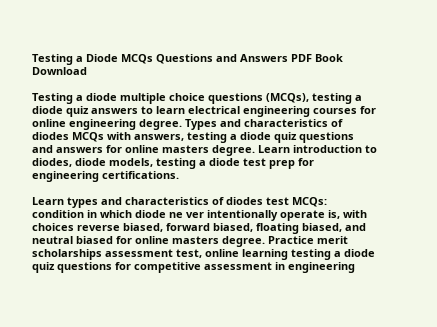Testing a Diode MCQs Questions and Answers PDF Book Download

Testing a diode multiple choice questions (MCQs), testing a diode quiz answers to learn electrical engineering courses for online engineering degree. Types and characteristics of diodes MCQs with answers, testing a diode quiz questions and answers for online masters degree. Learn introduction to diodes, diode models, testing a diode test prep for engineering certifications.

Learn types and characteristics of diodes test MCQs: condition in which diode ne ver intentionally operate is, with choices reverse biased, forward biased, floating biased, and neutral biased for online masters degree. Practice merit scholarships assessment test, online learning testing a diode quiz questions for competitive assessment in engineering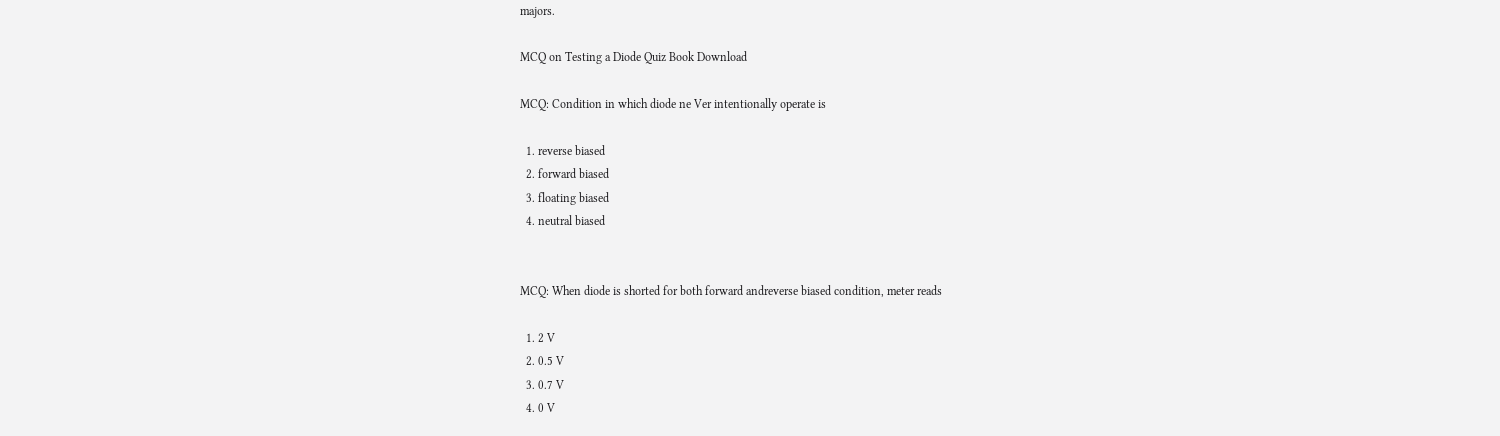majors.

MCQ on Testing a Diode Quiz Book Download

MCQ: Condition in which diode ne Ver intentionally operate is

  1. reverse biased
  2. forward biased
  3. floating biased
  4. neutral biased


MCQ: When diode is shorted for both forward andreverse biased condition, meter reads

  1. 2 V
  2. 0.5 V
  3. 0.7 V
  4. 0 V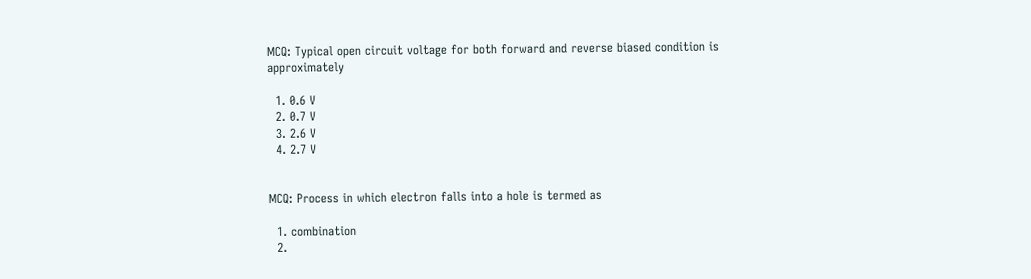MCQ: Typical open circuit voltage for both forward and reverse biased condition is approximately

  1. 0.6 V
  2. 0.7 V
  3. 2.6 V
  4. 2.7 V


MCQ: Process in which electron falls into a hole is termed as

  1. combination
  2.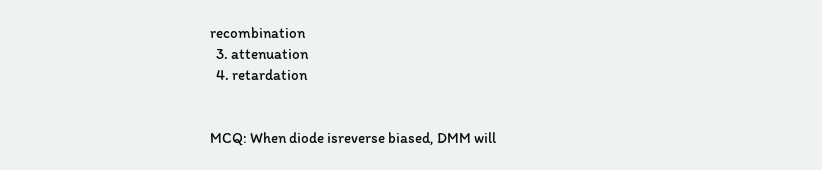recombination
  3. attenuation
  4. retardation


MCQ: When diode isreverse biased, DMM will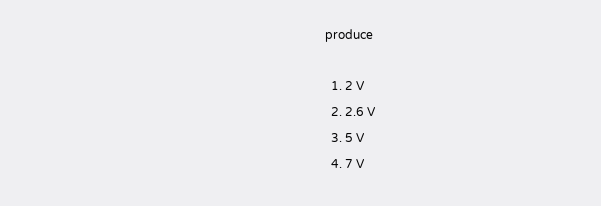produce

  1. 2 V
  2. 2.6 V
  3. 5 V
  4. 7 V